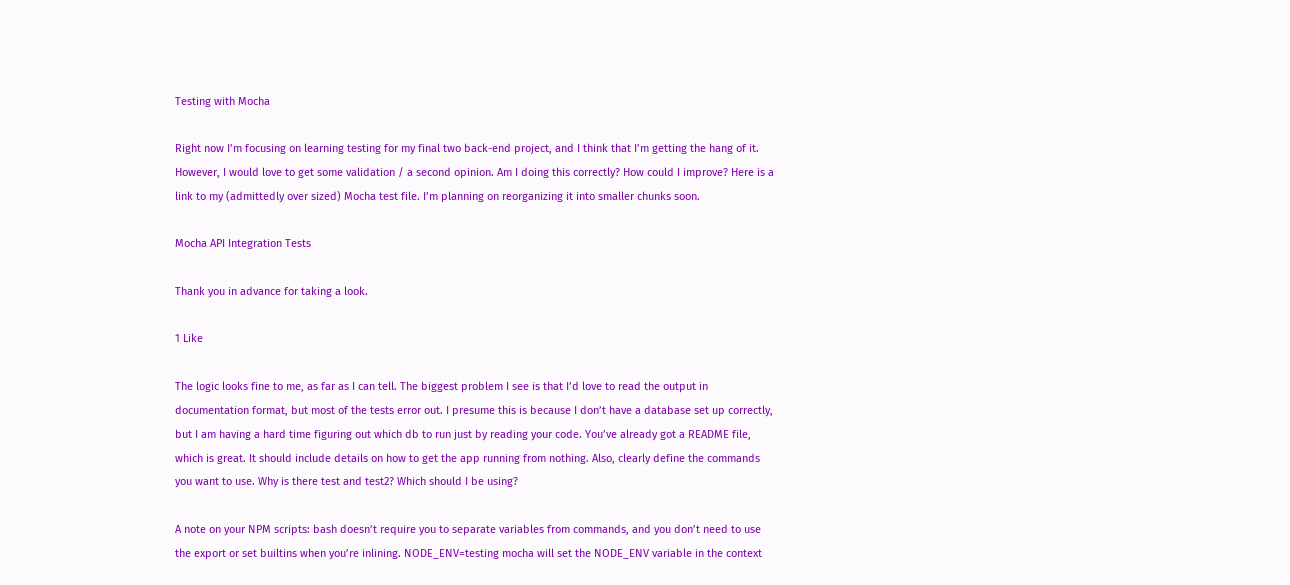Testing with Mocha

Right now I’m focusing on learning testing for my final two back-end project, and I think that I’m getting the hang of it. However, I would love to get some validation / a second opinion. Am I doing this correctly? How could I improve? Here is a link to my (admittedly over sized) Mocha test file. I’m planning on reorganizing it into smaller chunks soon.

Mocha API Integration Tests

Thank you in advance for taking a look.

1 Like

The logic looks fine to me, as far as I can tell. The biggest problem I see is that I’d love to read the output in documentation format, but most of the tests error out. I presume this is because I don’t have a database set up correctly, but I am having a hard time figuring out which db to run just by reading your code. You’ve already got a README file, which is great. It should include details on how to get the app running from nothing. Also, clearly define the commands you want to use. Why is there test and test2? Which should I be using?

A note on your NPM scripts: bash doesn’t require you to separate variables from commands, and you don’t need to use the export or set builtins when you’re inlining. NODE_ENV=testing mocha will set the NODE_ENV variable in the context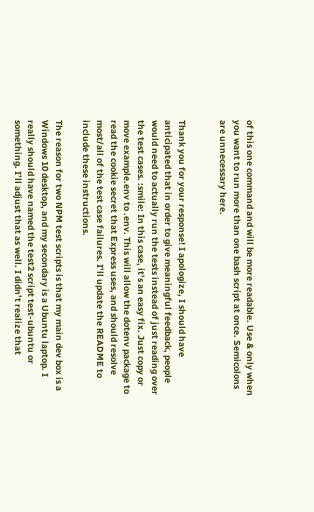of this one command and will be more readable. Use & only when you want to run more than one bash script at once. Semicolons are unnecessary here.


Thank you for your response! I apologize, I should have anticipated that in order to give meaningful feedback, people would need to actually run the tests instead of just reading over the test cases. :smile: In this case, it’s an easy fix. Just copy or move example.env to .env. This will allow the dotenv package to read the cookie secret that Express uses, and should resolve most/all of the test case failures. I’ll update the README to include these instructions.

The reason for two NPM test scripts is that my main dev box is a Windows 10 desktop, and my secondary is a Ubuntu laptop. I really should have named the test2 script test-ubuntu or something. I’ll adjust that as well. I didn’t realize that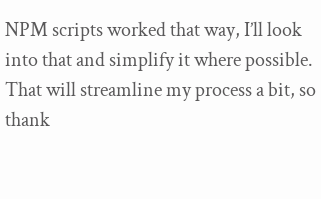NPM scripts worked that way, I’ll look into that and simplify it where possible. That will streamline my process a bit, so thank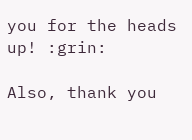you for the heads up! :grin:

Also, thank you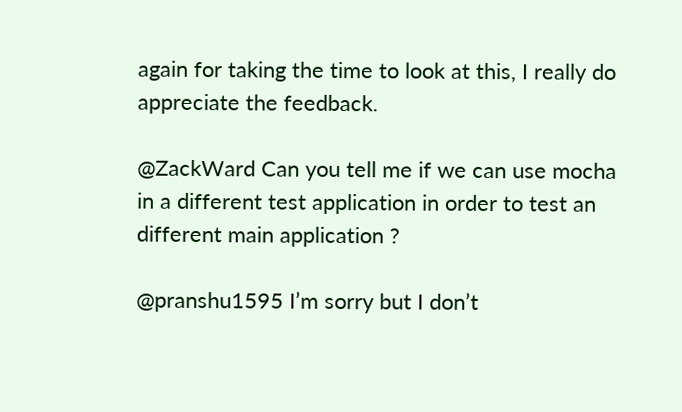again for taking the time to look at this, I really do appreciate the feedback.

@ZackWard Can you tell me if we can use mocha in a different test application in order to test an different main application ?

@pranshu1595 I’m sorry but I don’t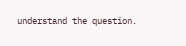understand the question.